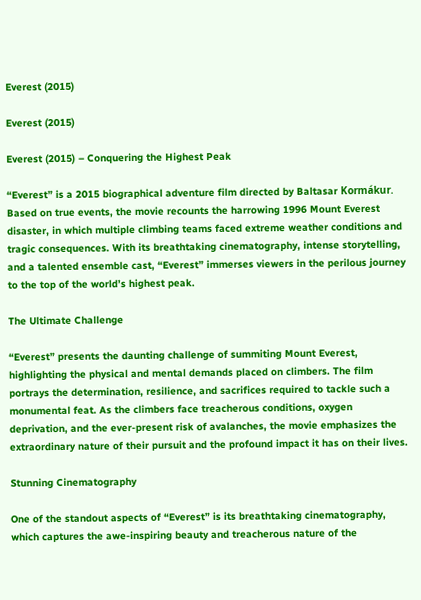Everest (2015)

Everest (2015)

Everest (2015) – Conquering the Highest Peak

“Everest” is a 2015 biographical adventure film directed by Baltasar Kormákur. Based on true events, the movie recounts the harrowing 1996 Mount Everest disaster, in which multiple climbing teams faced extreme weather conditions and tragic consequences. With its breathtaking cinematography, intense storytelling, and a talented ensemble cast, “Everest” immerses viewers in the perilous journey to the top of the world’s highest peak.

The Ultimate Challenge

“Everest” presents the daunting challenge of summiting Mount Everest, highlighting the physical and mental demands placed on climbers. The film portrays the determination, resilience, and sacrifices required to tackle such a monumental feat. As the climbers face treacherous conditions, oxygen deprivation, and the ever-present risk of avalanches, the movie emphasizes the extraordinary nature of their pursuit and the profound impact it has on their lives.

Stunning Cinematography

One of the standout aspects of “Everest” is its breathtaking cinematography, which captures the awe-inspiring beauty and treacherous nature of the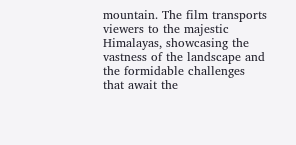mountain. The film transports viewers to the majestic Himalayas, showcasing the vastness of the landscape and the formidable challenges that await the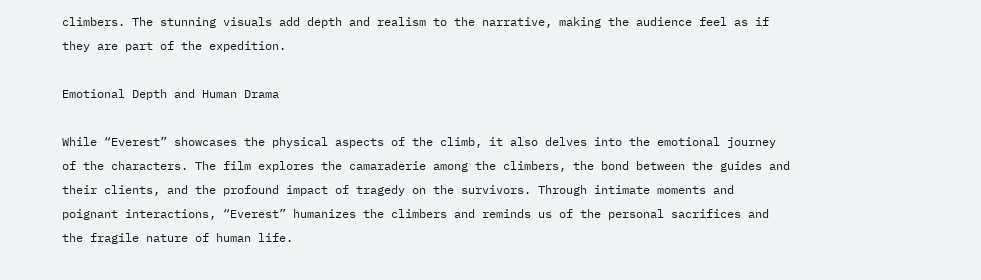climbers. The stunning visuals add depth and realism to the narrative, making the audience feel as if they are part of the expedition.

Emotional Depth and Human Drama

While “Everest” showcases the physical aspects of the climb, it also delves into the emotional journey of the characters. The film explores the camaraderie among the climbers, the bond between the guides and their clients, and the profound impact of tragedy on the survivors. Through intimate moments and poignant interactions, “Everest” humanizes the climbers and reminds us of the personal sacrifices and the fragile nature of human life.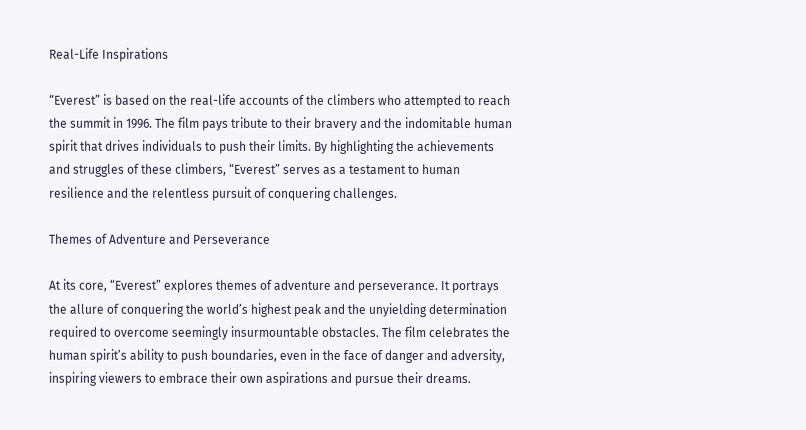Real-Life Inspirations

“Everest” is based on the real-life accounts of the climbers who attempted to reach the summit in 1996. The film pays tribute to their bravery and the indomitable human spirit that drives individuals to push their limits. By highlighting the achievements and struggles of these climbers, “Everest” serves as a testament to human resilience and the relentless pursuit of conquering challenges.

Themes of Adventure and Perseverance

At its core, “Everest” explores themes of adventure and perseverance. It portrays the allure of conquering the world’s highest peak and the unyielding determination required to overcome seemingly insurmountable obstacles. The film celebrates the human spirit’s ability to push boundaries, even in the face of danger and adversity, inspiring viewers to embrace their own aspirations and pursue their dreams.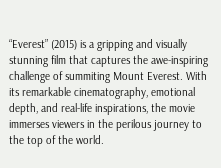“Everest” (2015) is a gripping and visually stunning film that captures the awe-inspiring challenge of summiting Mount Everest. With its remarkable cinematography, emotional depth, and real-life inspirations, the movie immerses viewers in the perilous journey to the top of the world.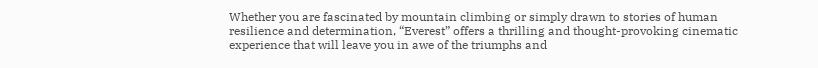Whether you are fascinated by mountain climbing or simply drawn to stories of human resilience and determination, “Everest” offers a thrilling and thought-provoking cinematic experience that will leave you in awe of the triumphs and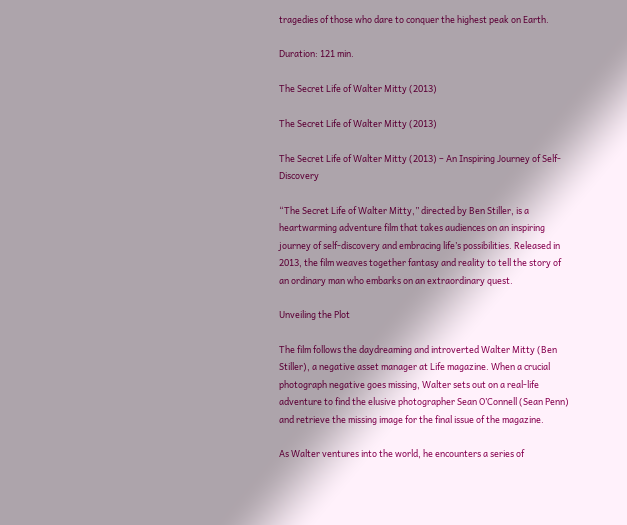tragedies of those who dare to conquer the highest peak on Earth.

Duration: 121 min.

The Secret Life of Walter Mitty (2013)

The Secret Life of Walter Mitty (2013)

The Secret Life of Walter Mitty (2013) – An Inspiring Journey of Self-Discovery

“The Secret Life of Walter Mitty,” directed by Ben Stiller, is a heartwarming adventure film that takes audiences on an inspiring journey of self-discovery and embracing life’s possibilities. Released in 2013, the film weaves together fantasy and reality to tell the story of an ordinary man who embarks on an extraordinary quest.

Unveiling the Plot

The film follows the daydreaming and introverted Walter Mitty (Ben Stiller), a negative asset manager at Life magazine. When a crucial photograph negative goes missing, Walter sets out on a real-life adventure to find the elusive photographer Sean O’Connell (Sean Penn) and retrieve the missing image for the final issue of the magazine.

As Walter ventures into the world, he encounters a series of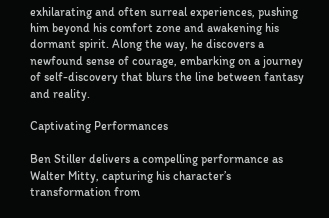exhilarating and often surreal experiences, pushing him beyond his comfort zone and awakening his dormant spirit. Along the way, he discovers a newfound sense of courage, embarking on a journey of self-discovery that blurs the line between fantasy and reality.

Captivating Performances

Ben Stiller delivers a compelling performance as Walter Mitty, capturing his character’s transformation from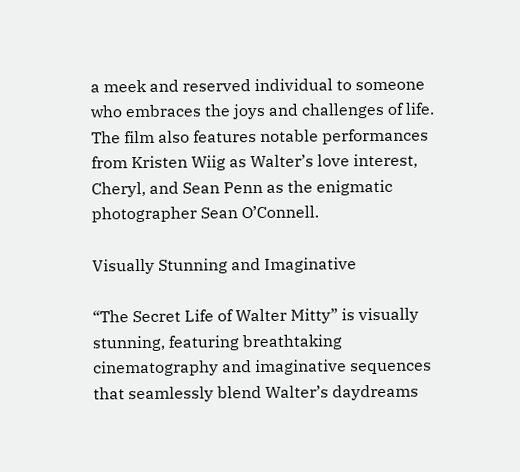a meek and reserved individual to someone who embraces the joys and challenges of life. The film also features notable performances from Kristen Wiig as Walter’s love interest, Cheryl, and Sean Penn as the enigmatic photographer Sean O’Connell.

Visually Stunning and Imaginative

“The Secret Life of Walter Mitty” is visually stunning, featuring breathtaking cinematography and imaginative sequences that seamlessly blend Walter’s daydreams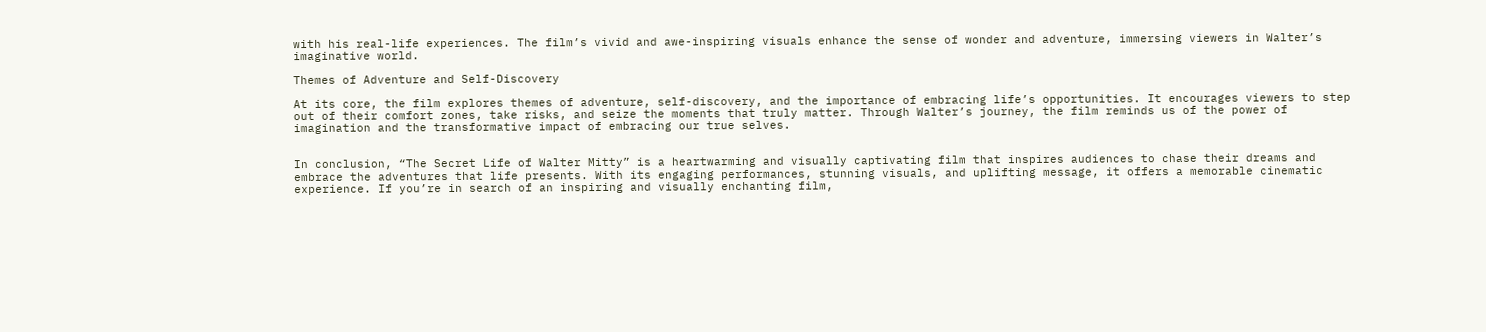with his real-life experiences. The film’s vivid and awe-inspiring visuals enhance the sense of wonder and adventure, immersing viewers in Walter’s imaginative world.

Themes of Adventure and Self-Discovery

At its core, the film explores themes of adventure, self-discovery, and the importance of embracing life’s opportunities. It encourages viewers to step out of their comfort zones, take risks, and seize the moments that truly matter. Through Walter’s journey, the film reminds us of the power of imagination and the transformative impact of embracing our true selves.


In conclusion, “The Secret Life of Walter Mitty” is a heartwarming and visually captivating film that inspires audiences to chase their dreams and embrace the adventures that life presents. With its engaging performances, stunning visuals, and uplifting message, it offers a memorable cinematic experience. If you’re in search of an inspiring and visually enchanting film,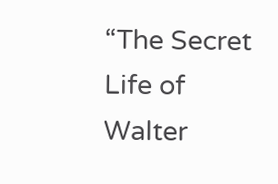“The Secret Life of Walter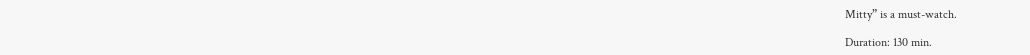Mitty” is a must-watch.

Duration: 130 min.